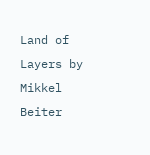Land of Layers by Mikkel Beiter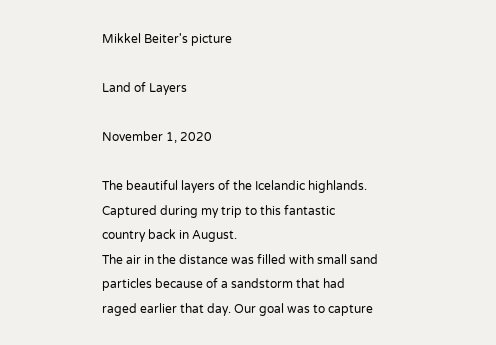Mikkel Beiter's picture

Land of Layers

November 1, 2020

The beautiful layers of the Icelandic highlands. Captured during my trip to this fantastic country back in August.
The air in the distance was filled with small sand particles because of a sandstorm that had raged earlier that day. Our goal was to capture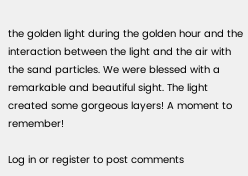the golden light during the golden hour and the interaction between the light and the air with the sand particles. We were blessed with a remarkable and beautiful sight. The light created some gorgeous layers! A moment to remember!

Log in or register to post comments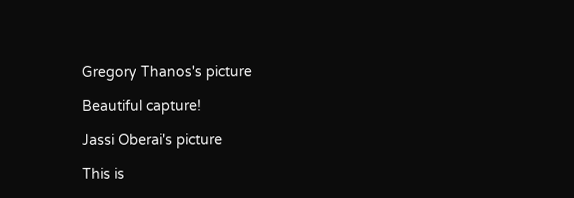Gregory Thanos's picture

Beautiful capture!

Jassi Oberai's picture

This is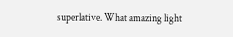superlative. What amazing light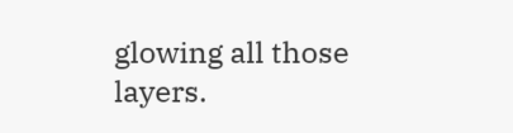glowing all those layers.